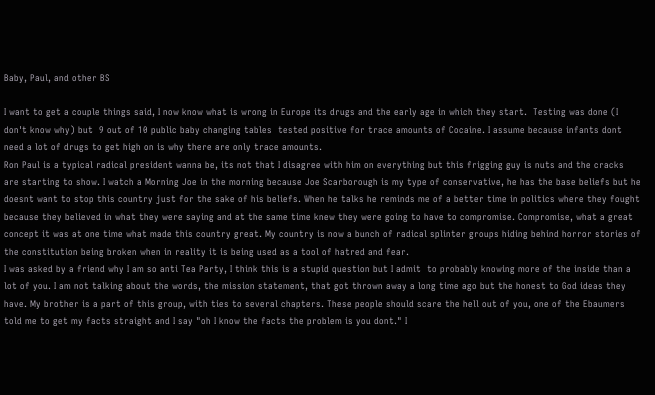Baby, Paul, and other BS

I want to get a couple things said, I now know what is wrong in Europe its drugs and the early age in which they start.  Testing was done (I don't know why) but  9 out of 10 public baby changing tables  tested positive for trace amounts of Cocaine. I assume because infants dont need a lot of drugs to get high on is why there are only trace amounts.
Ron Paul is a typical radical president wanna be, its not that I disagree with him on everything but this frigging guy is nuts and the cracks are starting to show. I watch a Morning Joe in the morning because Joe Scarborough is my type of conservative, he has the base beliefs but he doesnt want to stop this country just for the sake of his beliefs. When he talks he reminds me of a better time in politics where they fought because they believed in what they were saying and at the same time knew they were going to have to compromise. Compromise, what a great concept it was at one time what made this country great. My country is now a bunch of radical splinter groups hiding behind horror stories of the constitution being broken when in reality it is being used as a tool of hatred and fear.
I was asked by a friend why I am so anti Tea Party, I think this is a stupid question but I admit  to probably knowing more of the inside than a lot of you. I am not talking about the words, the mission statement, that got thrown away a long time ago but the honest to God ideas they have. My brother is a part of this group, with ties to several chapters. These people should scare the hell out of you, one of the Ebaumers told me to get my facts straight and I say "oh I know the facts the problem is you dont." I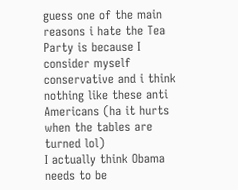guess one of the main reasons i hate the Tea Party is because I consider myself conservative and i think nothing like these anti Americans (ha it hurts when the tables are turned lol)
I actually think Obama needs to be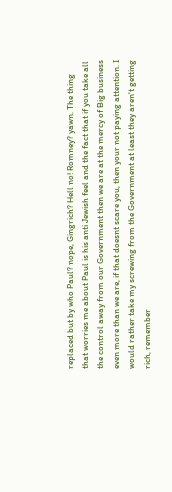replaced but by who Paul? nope, Gingrich? Hell no! Romney? yawn. The thing that worries me about Paul is his anti Jewish feel and the fact that if you take all the control away from our Government then we are at the mercy of Big business even more than we are, if that doesnt scare you, then your not paying attention. I would rather take my screwing from the Government at least they aren't getting rich, remember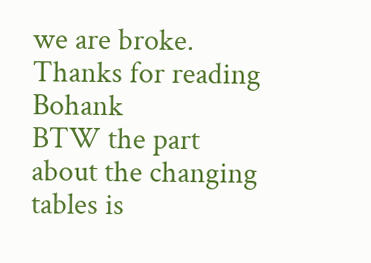we are broke.
Thanks for reading Bohank
BTW the part about the changing tables is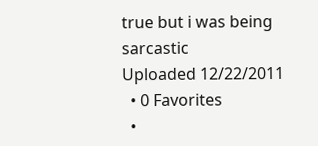true but i was being sarcastic
Uploaded 12/22/2011
  • 0 Favorites
  •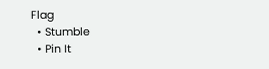Flag
  • Stumble
  • Pin It